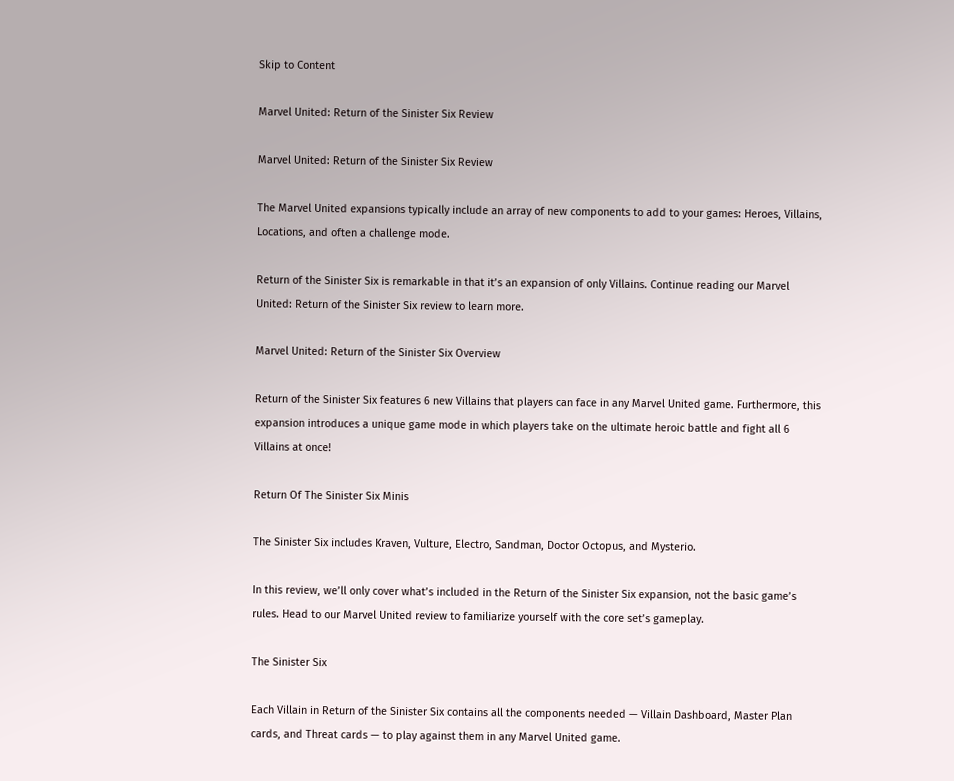Skip to Content

Marvel United: Return of the Sinister Six Review

Marvel United: Return of the Sinister Six Review

The Marvel United expansions typically include an array of new components to add to your games: Heroes, Villains, Locations, and often a challenge mode.

Return of the Sinister Six is remarkable in that it’s an expansion of only Villains. Continue reading our Marvel United: Return of the Sinister Six review to learn more.

Marvel United: Return of the Sinister Six Overview

Return of the Sinister Six features 6 new Villains that players can face in any Marvel United game. Furthermore, this expansion introduces a unique game mode in which players take on the ultimate heroic battle and fight all 6 Villains at once!

Return Of The Sinister Six Minis

The Sinister Six includes Kraven, Vulture, Electro, Sandman, Doctor Octopus, and Mysterio.

In this review, we’ll only cover what’s included in the Return of the Sinister Six expansion, not the basic game’s rules. Head to our Marvel United review to familiarize yourself with the core set’s gameplay.

The Sinister Six

Each Villain in Return of the Sinister Six contains all the components needed — Villain Dashboard, Master Plan cards, and Threat cards — to play against them in any Marvel United game.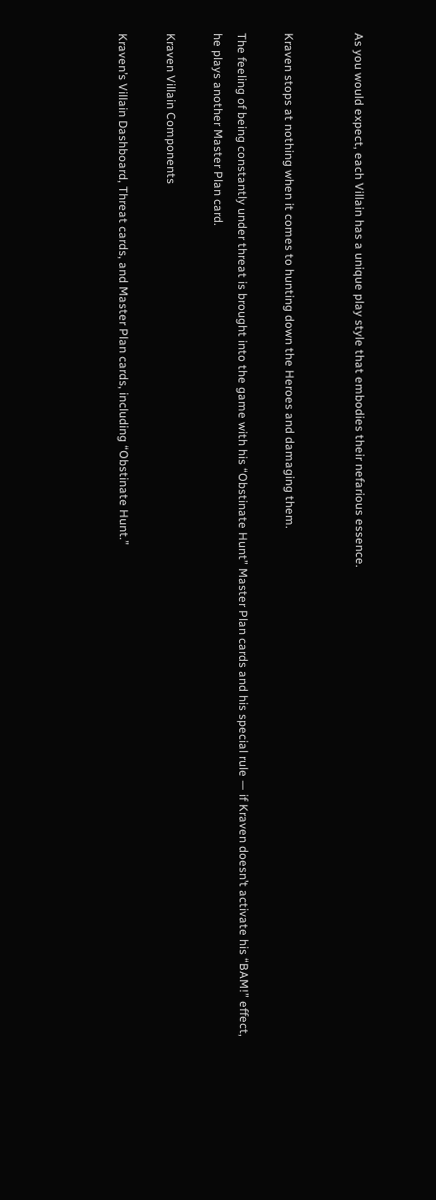As you would expect, each Villain has a unique play style that embodies their nefarious essence.


Kraven stops at nothing when it comes to hunting down the Heroes and damaging them.

The feeling of being constantly under threat is brought into the game with his “Obstinate Hunt” Master Plan cards and his special rule — if Kraven doesn’t activate his “BAM!” effect, he plays another Master Plan card.

Kraven Villain Components

Kraven’s Villain Dashboard, Threat cards, and Master Plan cards, including “Obstinate Hunt.”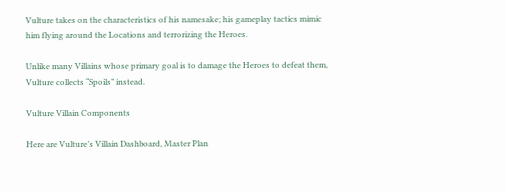Vulture takes on the characteristics of his namesake; his gameplay tactics mimic him flying around the Locations and terrorizing the Heroes.

Unlike many Villains whose primary goal is to damage the Heroes to defeat them, Vulture collects “Spoils” instead.

Vulture Villain Components

Here are Vulture’s Villain Dashboard, Master Plan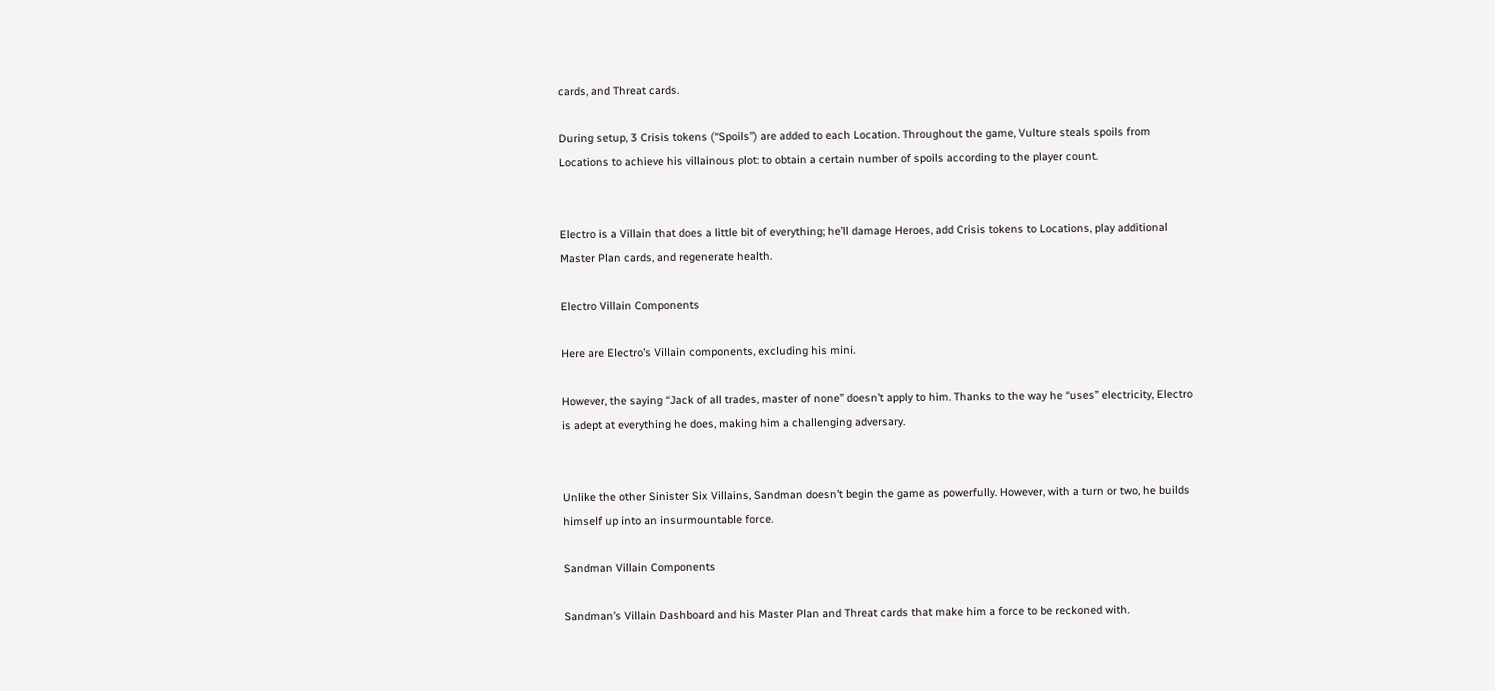cards, and Threat cards.

During setup, 3 Crisis tokens (“Spoils”) are added to each Location. Throughout the game, Vulture steals spoils from Locations to achieve his villainous plot: to obtain a certain number of spoils according to the player count.


Electro is a Villain that does a little bit of everything; he’ll damage Heroes, add Crisis tokens to Locations, play additional Master Plan cards, and regenerate health.

Electro Villain Components

Here are Electro’s Villain components, excluding his mini.

However, the saying “Jack of all trades, master of none” doesn’t apply to him. Thanks to the way he “uses” electricity, Electro is adept at everything he does, making him a challenging adversary.


Unlike the other Sinister Six Villains, Sandman doesn’t begin the game as powerfully. However, with a turn or two, he builds himself up into an insurmountable force.

Sandman Villain Components

Sandman’s Villain Dashboard and his Master Plan and Threat cards that make him a force to be reckoned with.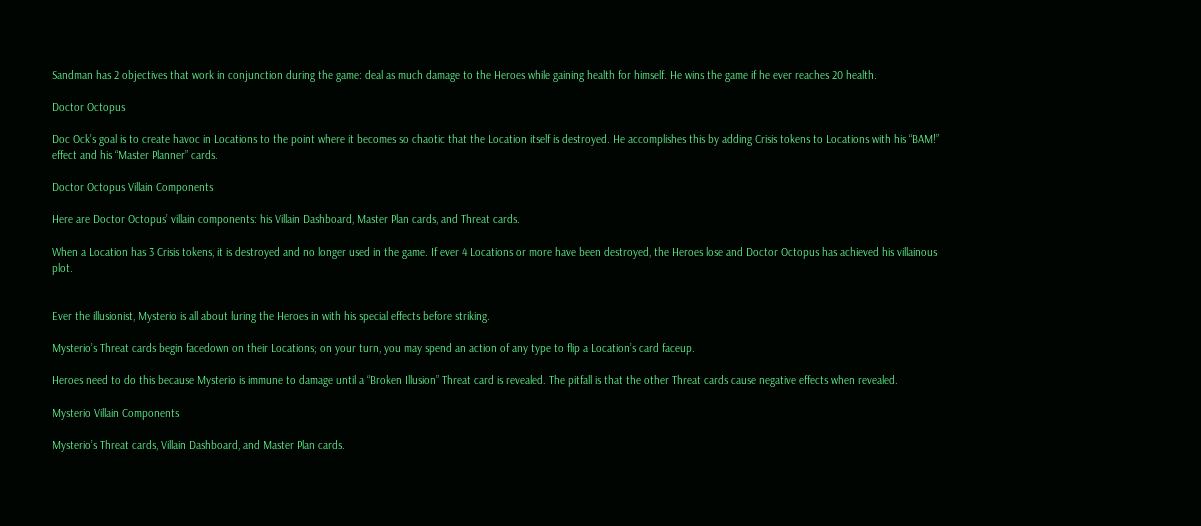Sandman has 2 objectives that work in conjunction during the game: deal as much damage to the Heroes while gaining health for himself. He wins the game if he ever reaches 20 health.

Doctor Octopus

Doc Ock’s goal is to create havoc in Locations to the point where it becomes so chaotic that the Location itself is destroyed. He accomplishes this by adding Crisis tokens to Locations with his “BAM!” effect and his “Master Planner” cards.

Doctor Octopus Villain Components

Here are Doctor Octopus’ villain components: his Villain Dashboard, Master Plan cards, and Threat cards.

When a Location has 3 Crisis tokens, it is destroyed and no longer used in the game. If ever 4 Locations or more have been destroyed, the Heroes lose and Doctor Octopus has achieved his villainous plot.


Ever the illusionist, Mysterio is all about luring the Heroes in with his special effects before striking.

Mysterio’s Threat cards begin facedown on their Locations; on your turn, you may spend an action of any type to flip a Location’s card faceup.

Heroes need to do this because Mysterio is immune to damage until a “Broken Illusion” Threat card is revealed. The pitfall is that the other Threat cards cause negative effects when revealed.

Mysterio Villain Components

Mysterio’s Threat cards, Villain Dashboard, and Master Plan cards.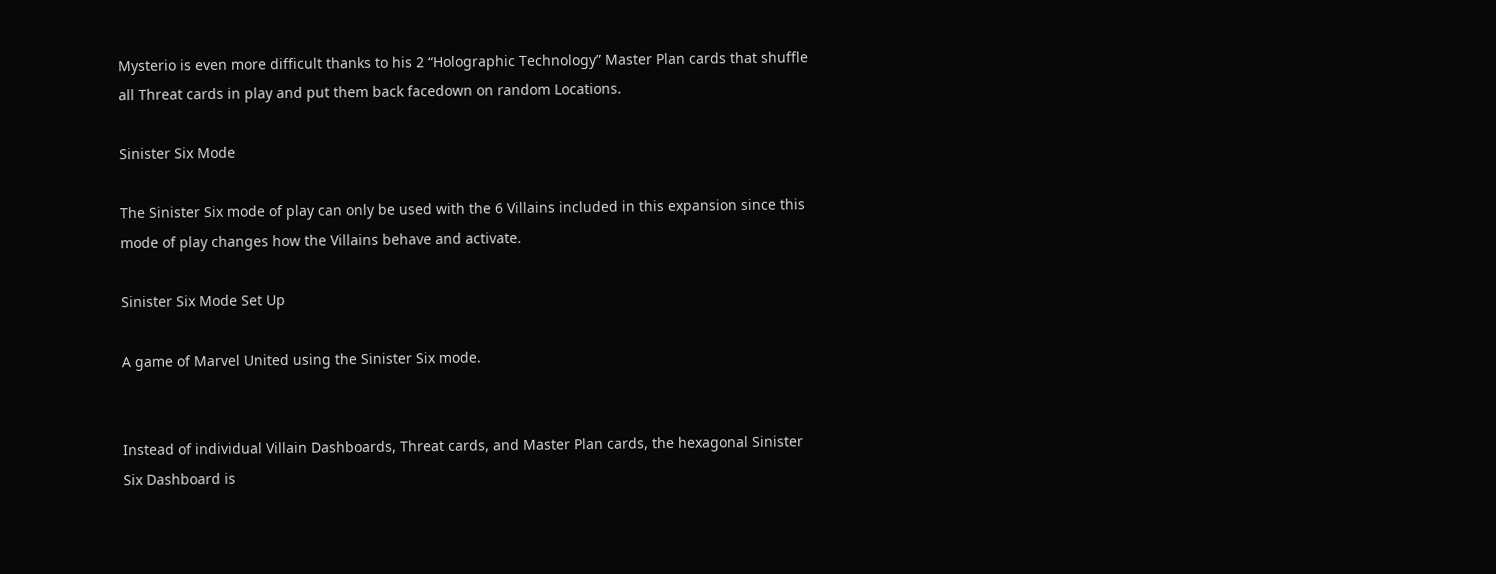Mysterio is even more difficult thanks to his 2 “Holographic Technology” Master Plan cards that shuffle all Threat cards in play and put them back facedown on random Locations.

Sinister Six Mode

The Sinister Six mode of play can only be used with the 6 Villains included in this expansion since this mode of play changes how the Villains behave and activate.

Sinister Six Mode Set Up

A game of Marvel United using the Sinister Six mode.


Instead of individual Villain Dashboards, Threat cards, and Master Plan cards, the hexagonal Sinister Six Dashboard is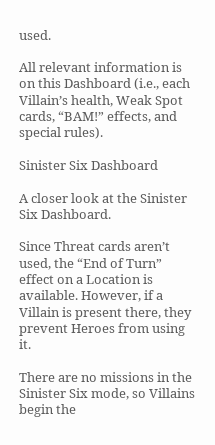used.

All relevant information is on this Dashboard (i.e., each Villain’s health, Weak Spot cards, “BAM!” effects, and special rules).

Sinister Six Dashboard

A closer look at the Sinister Six Dashboard.

Since Threat cards aren’t used, the “End of Turn” effect on a Location is available. However, if a Villain is present there, they prevent Heroes from using it.

There are no missions in the Sinister Six mode, so Villains begin the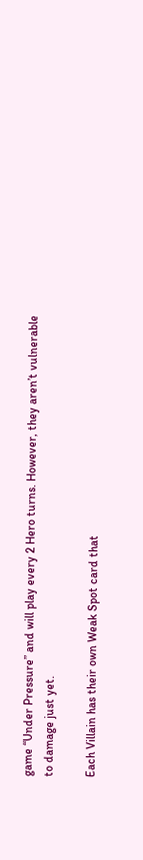game “Under Pressure” and will play every 2 Hero turns. However, they aren’t vulnerable to damage just yet.

Each Villain has their own Weak Spot card that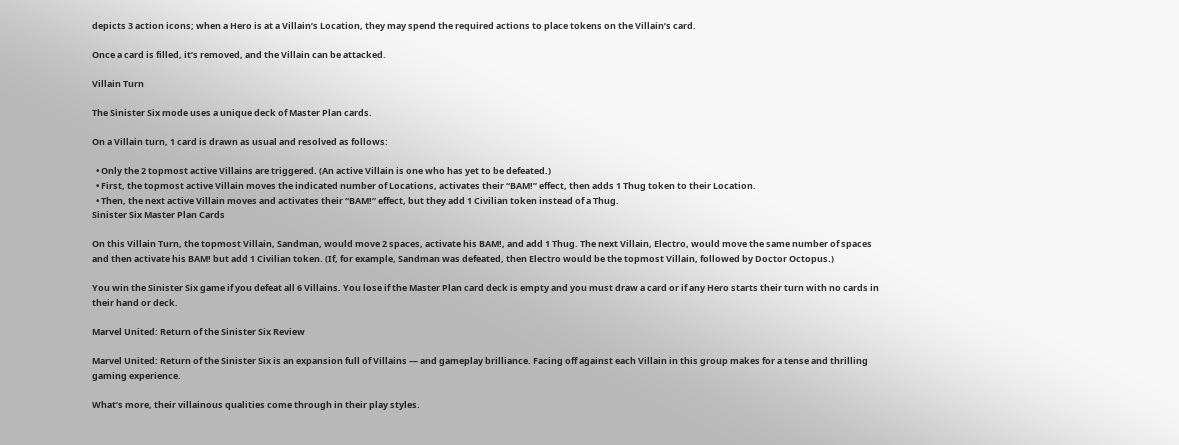depicts 3 action icons; when a Hero is at a Villain’s Location, they may spend the required actions to place tokens on the Villain’s card.

Once a card is filled, it’s removed, and the Villain can be attacked.

Villain Turn

The Sinister Six mode uses a unique deck of Master Plan cards.

On a Villain turn, 1 card is drawn as usual and resolved as follows:

  • Only the 2 topmost active Villains are triggered. (An active Villain is one who has yet to be defeated.)
  • First, the topmost active Villain moves the indicated number of Locations, activates their “BAM!” effect, then adds 1 Thug token to their Location.
  • Then, the next active Villain moves and activates their “BAM!” effect, but they add 1 Civilian token instead of a Thug.
Sinister Six Master Plan Cards

On this Villain Turn, the topmost Villain, Sandman, would move 2 spaces, activate his BAM!, and add 1 Thug. The next Villain, Electro, would move the same number of spaces and then activate his BAM! but add 1 Civilian token. (If, for example, Sandman was defeated, then Electro would be the topmost Villain, followed by Doctor Octopus.)

You win the Sinister Six game if you defeat all 6 Villains. You lose if the Master Plan card deck is empty and you must draw a card or if any Hero starts their turn with no cards in their hand or deck.

Marvel United: Return of the Sinister Six Review

Marvel United: Return of the Sinister Six is an expansion full of Villains — and gameplay brilliance. Facing off against each Villain in this group makes for a tense and thrilling gaming experience.

What’s more, their villainous qualities come through in their play styles.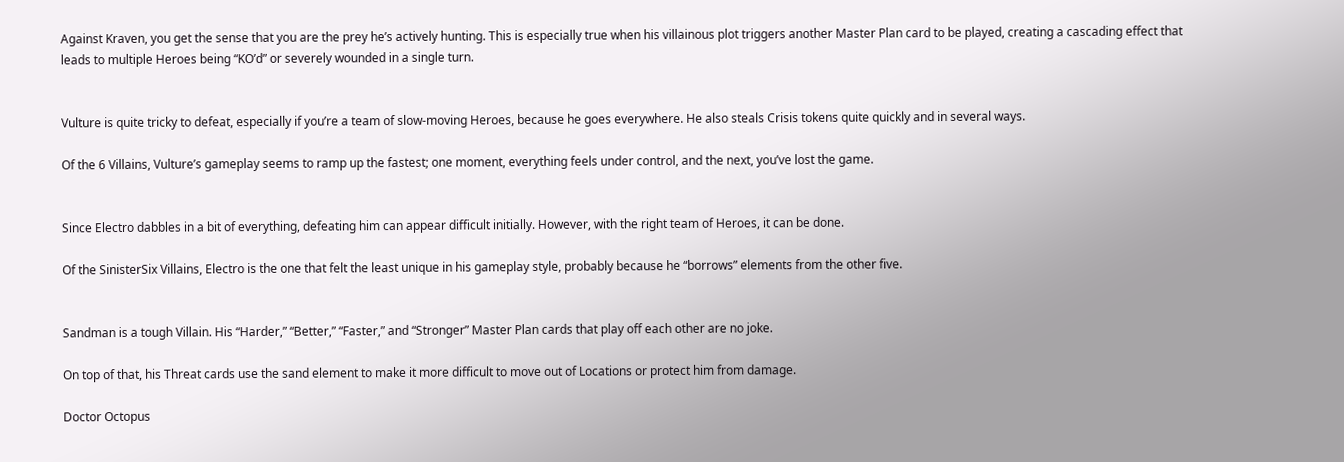Against Kraven, you get the sense that you are the prey he’s actively hunting. This is especially true when his villainous plot triggers another Master Plan card to be played, creating a cascading effect that leads to multiple Heroes being “KO’d” or severely wounded in a single turn.


Vulture is quite tricky to defeat, especially if you’re a team of slow-moving Heroes, because he goes everywhere. He also steals Crisis tokens quite quickly and in several ways.

Of the 6 Villains, Vulture’s gameplay seems to ramp up the fastest; one moment, everything feels under control, and the next, you’ve lost the game.


Since Electro dabbles in a bit of everything, defeating him can appear difficult initially. However, with the right team of Heroes, it can be done.

Of the SinisterSix Villains, Electro is the one that felt the least unique in his gameplay style, probably because he “borrows” elements from the other five.


Sandman is a tough Villain. His “Harder,” “Better,” “Faster,” and “Stronger” Master Plan cards that play off each other are no joke.

On top of that, his Threat cards use the sand element to make it more difficult to move out of Locations or protect him from damage.

Doctor Octopus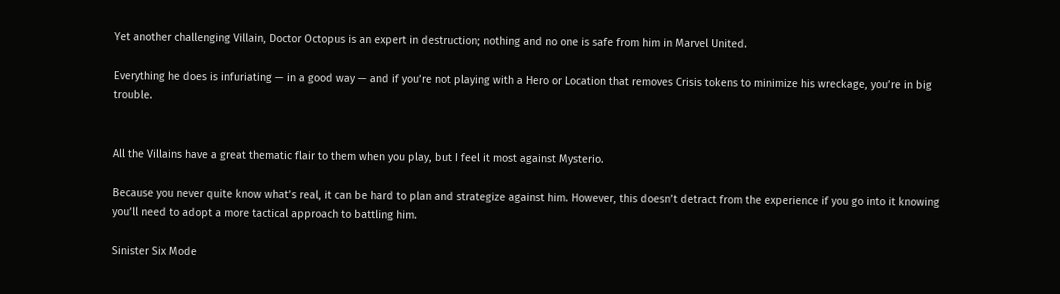Yet another challenging Villain, Doctor Octopus is an expert in destruction; nothing and no one is safe from him in Marvel United.

Everything he does is infuriating — in a good way — and if you’re not playing with a Hero or Location that removes Crisis tokens to minimize his wreckage, you’re in big trouble.


All the Villains have a great thematic flair to them when you play, but I feel it most against Mysterio.

Because you never quite know what’s real, it can be hard to plan and strategize against him. However, this doesn’t detract from the experience if you go into it knowing you’ll need to adopt a more tactical approach to battling him.

Sinister Six Mode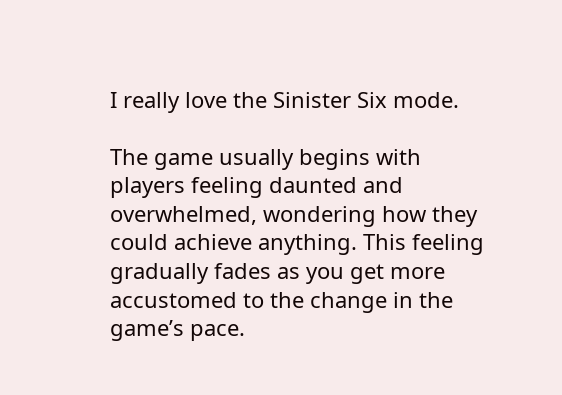I really love the Sinister Six mode.

The game usually begins with players feeling daunted and overwhelmed, wondering how they could achieve anything. This feeling gradually fades as you get more accustomed to the change in the game’s pace.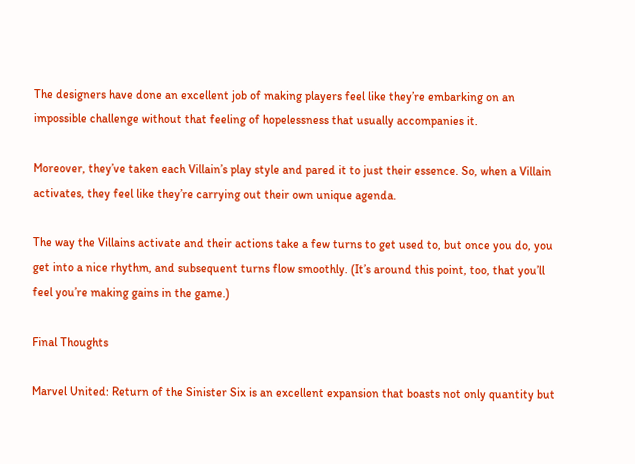The designers have done an excellent job of making players feel like they’re embarking on an impossible challenge without that feeling of hopelessness that usually accompanies it.

Moreover, they’ve taken each Villain’s play style and pared it to just their essence. So, when a Villain activates, they feel like they’re carrying out their own unique agenda.

The way the Villains activate and their actions take a few turns to get used to, but once you do, you get into a nice rhythm, and subsequent turns flow smoothly. (It’s around this point, too, that you’ll feel you’re making gains in the game.)

Final Thoughts

Marvel United: Return of the Sinister Six is an excellent expansion that boasts not only quantity but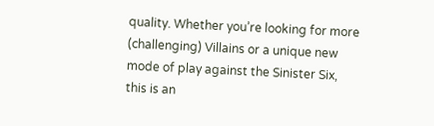quality. Whether you’re looking for more (challenging) Villains or a unique new mode of play against the Sinister Six, this is an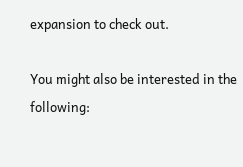expansion to check out.

You might also be interested in the following: